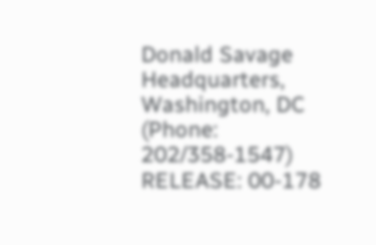Donald Savage Headquarters, Washington, DC (Phone: 202/358-1547) RELEASE: 00-178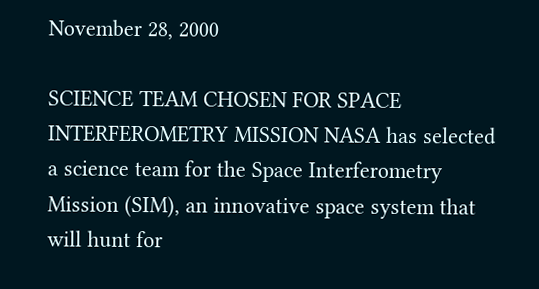November 28, 2000

SCIENCE TEAM CHOSEN FOR SPACE INTERFEROMETRY MISSION NASA has selected a science team for the Space Interferometry Mission (SIM), an innovative space system that will hunt for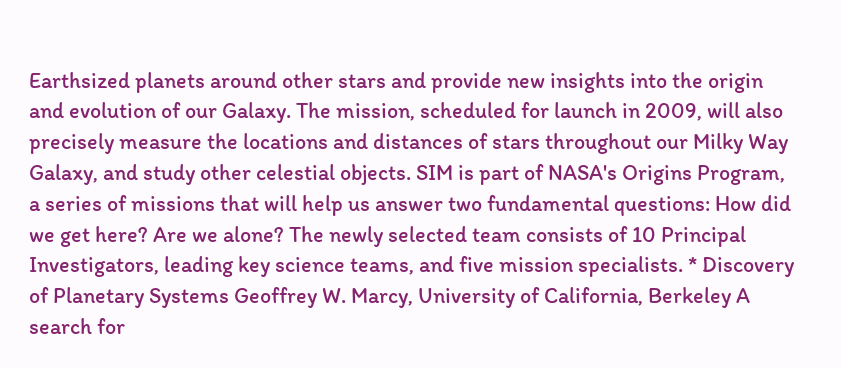Earthsized planets around other stars and provide new insights into the origin and evolution of our Galaxy. The mission, scheduled for launch in 2009, will also precisely measure the locations and distances of stars throughout our Milky Way Galaxy, and study other celestial objects. SIM is part of NASA's Origins Program, a series of missions that will help us answer two fundamental questions: How did we get here? Are we alone? The newly selected team consists of 10 Principal Investigators, leading key science teams, and five mission specialists. * Discovery of Planetary Systems Geoffrey W. Marcy, University of California, Berkeley A search for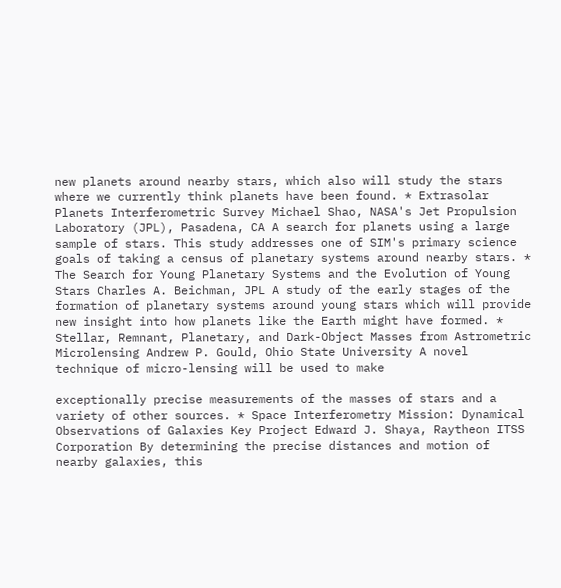new planets around nearby stars, which also will study the stars where we currently think planets have been found. * Extrasolar Planets Interferometric Survey Michael Shao, NASA's Jet Propulsion Laboratory (JPL), Pasadena, CA A search for planets using a large sample of stars. This study addresses one of SIM's primary science goals of taking a census of planetary systems around nearby stars. * The Search for Young Planetary Systems and the Evolution of Young Stars Charles A. Beichman, JPL A study of the early stages of the formation of planetary systems around young stars which will provide new insight into how planets like the Earth might have formed. * Stellar, Remnant, Planetary, and Dark-Object Masses from Astrometric Microlensing Andrew P. Gould, Ohio State University A novel technique of micro-lensing will be used to make

exceptionally precise measurements of the masses of stars and a variety of other sources. * Space Interferometry Mission: Dynamical Observations of Galaxies Key Project Edward J. Shaya, Raytheon ITSS Corporation By determining the precise distances and motion of nearby galaxies, this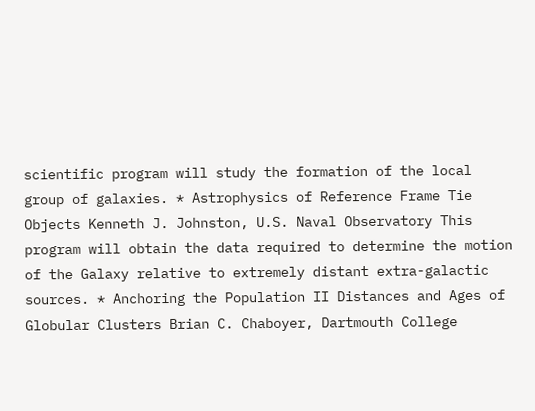scientific program will study the formation of the local group of galaxies. * Astrophysics of Reference Frame Tie Objects Kenneth J. Johnston, U.S. Naval Observatory This program will obtain the data required to determine the motion of the Galaxy relative to extremely distant extra-galactic sources. * Anchoring the Population II Distances and Ages of Globular Clusters Brian C. Chaboyer, Dartmouth College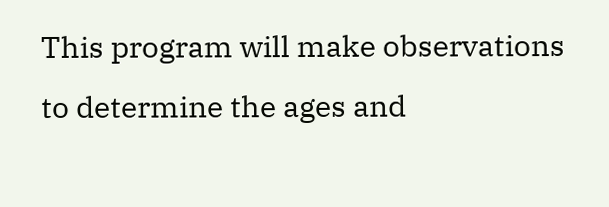This program will make observations to determine the ages and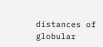distances of globular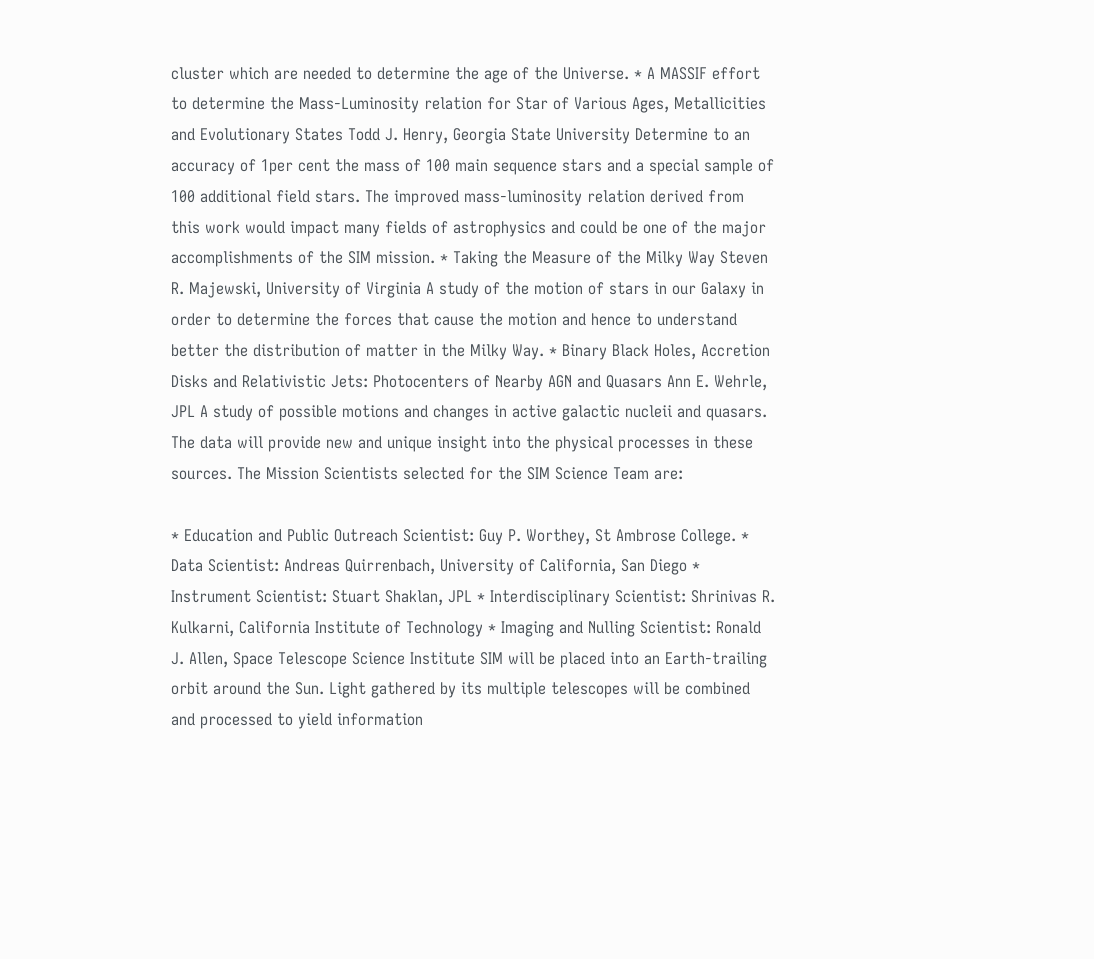cluster which are needed to determine the age of the Universe. * A MASSIF effort to determine the Mass-Luminosity relation for Star of Various Ages, Metallicities and Evolutionary States Todd J. Henry, Georgia State University Determine to an accuracy of 1per cent the mass of 100 main sequence stars and a special sample of 100 additional field stars. The improved mass-luminosity relation derived from this work would impact many fields of astrophysics and could be one of the major accomplishments of the SIM mission. * Taking the Measure of the Milky Way Steven R. Majewski, University of Virginia A study of the motion of stars in our Galaxy in order to determine the forces that cause the motion and hence to understand better the distribution of matter in the Milky Way. * Binary Black Holes, Accretion Disks and Relativistic Jets: Photocenters of Nearby AGN and Quasars Ann E. Wehrle, JPL A study of possible motions and changes in active galactic nucleii and quasars. The data will provide new and unique insight into the physical processes in these sources. The Mission Scientists selected for the SIM Science Team are:

* Education and Public Outreach Scientist: Guy P. Worthey, St Ambrose College. * Data Scientist: Andreas Quirrenbach, University of California, San Diego * Instrument Scientist: Stuart Shaklan, JPL * Interdisciplinary Scientist: Shrinivas R. Kulkarni, California Institute of Technology * Imaging and Nulling Scientist: Ronald J. Allen, Space Telescope Science Institute SIM will be placed into an Earth-trailing orbit around the Sun. Light gathered by its multiple telescopes will be combined and processed to yield information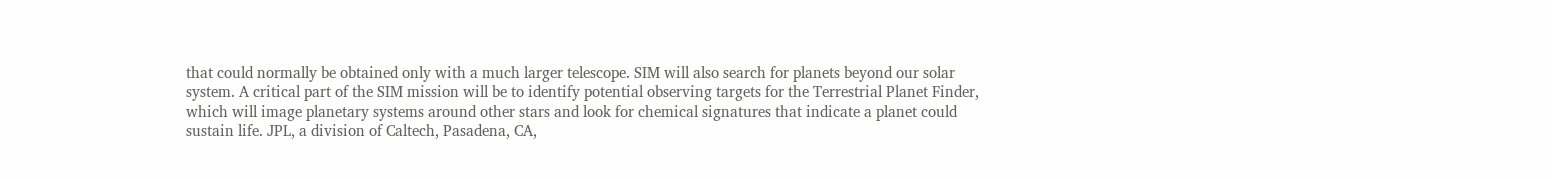that could normally be obtained only with a much larger telescope. SIM will also search for planets beyond our solar system. A critical part of the SIM mission will be to identify potential observing targets for the Terrestrial Planet Finder, which will image planetary systems around other stars and look for chemical signatures that indicate a planet could sustain life. JPL, a division of Caltech, Pasadena, CA,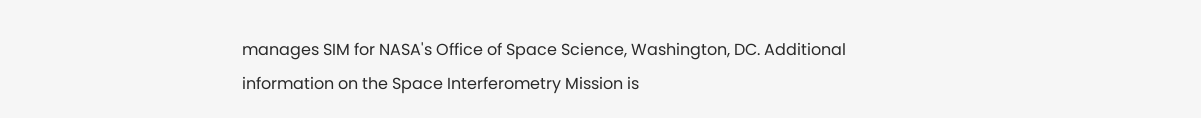manages SIM for NASA's Office of Space Science, Washington, DC. Additional information on the Space Interferometry Mission is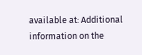available at: Additional information on the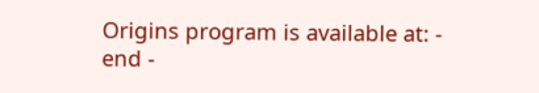Origins program is available at: - end -